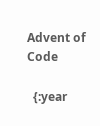Advent of Code

  {:year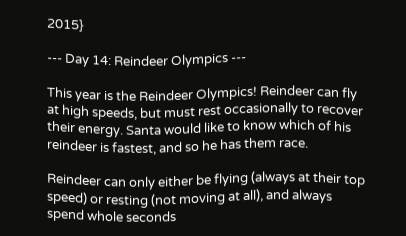2015}

--- Day 14: Reindeer Olympics ---

This year is the Reindeer Olympics! Reindeer can fly at high speeds, but must rest occasionally to recover their energy. Santa would like to know which of his reindeer is fastest, and so he has them race.

Reindeer can only either be flying (always at their top speed) or resting (not moving at all), and always spend whole seconds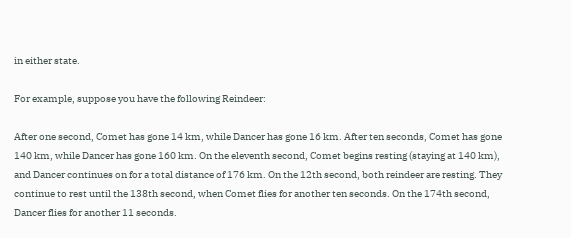in either state.

For example, suppose you have the following Reindeer:

After one second, Comet has gone 14 km, while Dancer has gone 16 km. After ten seconds, Comet has gone 140 km, while Dancer has gone 160 km. On the eleventh second, Comet begins resting (staying at 140 km), and Dancer continues on for a total distance of 176 km. On the 12th second, both reindeer are resting. They continue to rest until the 138th second, when Comet flies for another ten seconds. On the 174th second, Dancer flies for another 11 seconds.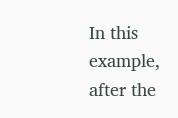In this example, after the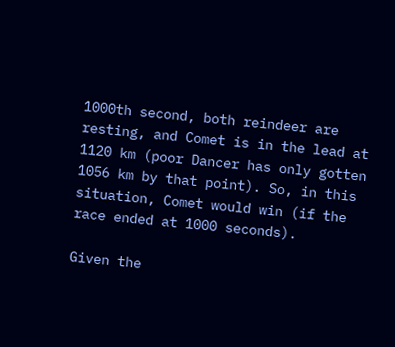1000th second, both reindeer are resting, and Comet is in the lead at 1120 km (poor Dancer has only gotten 1056 km by that point). So, in this situation, Comet would win (if the race ended at 1000 seconds).

Given the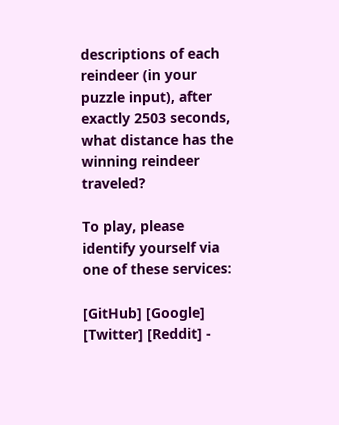descriptions of each reindeer (in your puzzle input), after exactly 2503 seconds, what distance has the winning reindeer traveled?

To play, please identify yourself via one of these services:

[GitHub] [Google] [Twitter] [Reddit] -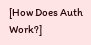[How Does Auth Work?]